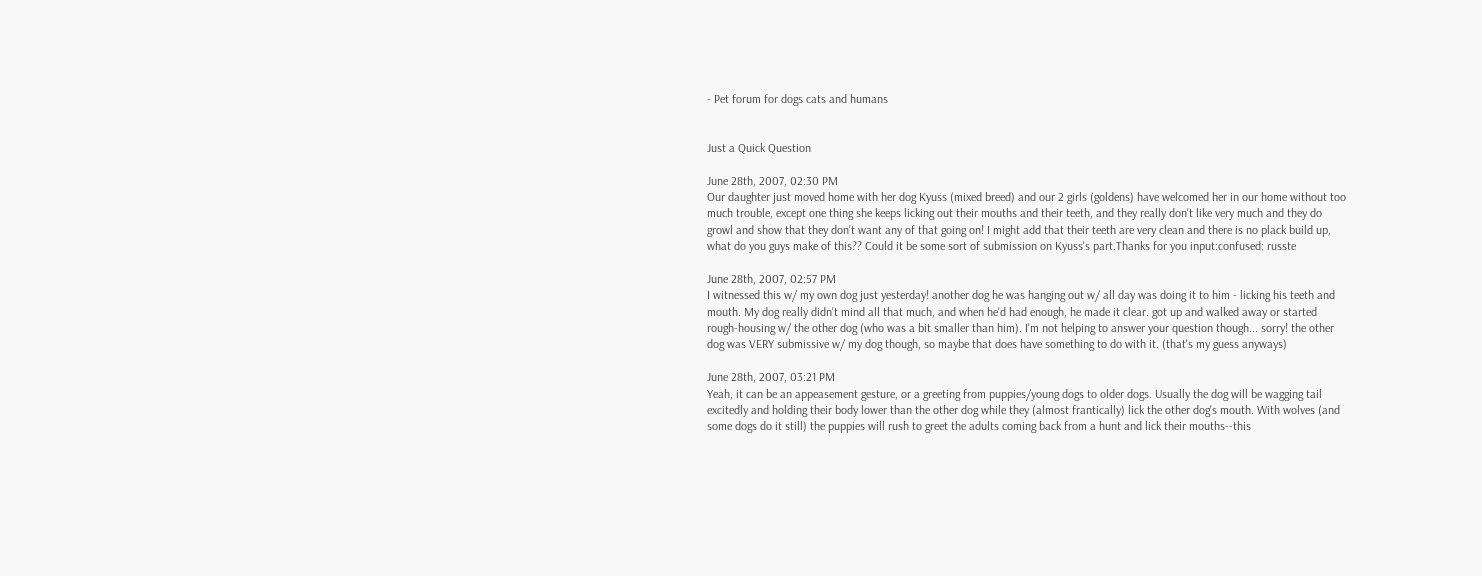- Pet forum for dogs cats and humans


Just a Quick Question

June 28th, 2007, 02:30 PM
Our daughter just moved home with her dog Kyuss (mixed breed) and our 2 girls (goldens) have welcomed her in our home without too much trouble, except one thing she keeps licking out their mouths and their teeth, and they really don't like very much and they do growl and show that they don't want any of that going on! I might add that their teeth are very clean and there is no plack build up, what do you guys make of this?? Could it be some sort of submission on Kyuss's part.Thanks for you input:confused: russte

June 28th, 2007, 02:57 PM
I witnessed this w/ my own dog just yesterday! another dog he was hanging out w/ all day was doing it to him - licking his teeth and mouth. My dog really didn't mind all that much, and when he'd had enough, he made it clear. got up and walked away or started rough-housing w/ the other dog (who was a bit smaller than him). I'm not helping to answer your question though... sorry! the other dog was VERY submissive w/ my dog though, so maybe that does have something to do with it. (that's my guess anyways)

June 28th, 2007, 03:21 PM
Yeah, it can be an appeasement gesture, or a greeting from puppies/young dogs to older dogs. Usually the dog will be wagging tail excitedly and holding their body lower than the other dog while they (almost frantically) lick the other dog's mouth. With wolves (and some dogs do it still) the puppies will rush to greet the adults coming back from a hunt and lick their mouths--this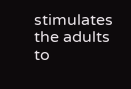stimulates the adults to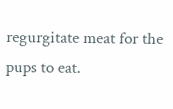regurgitate meat for the pups to eat.